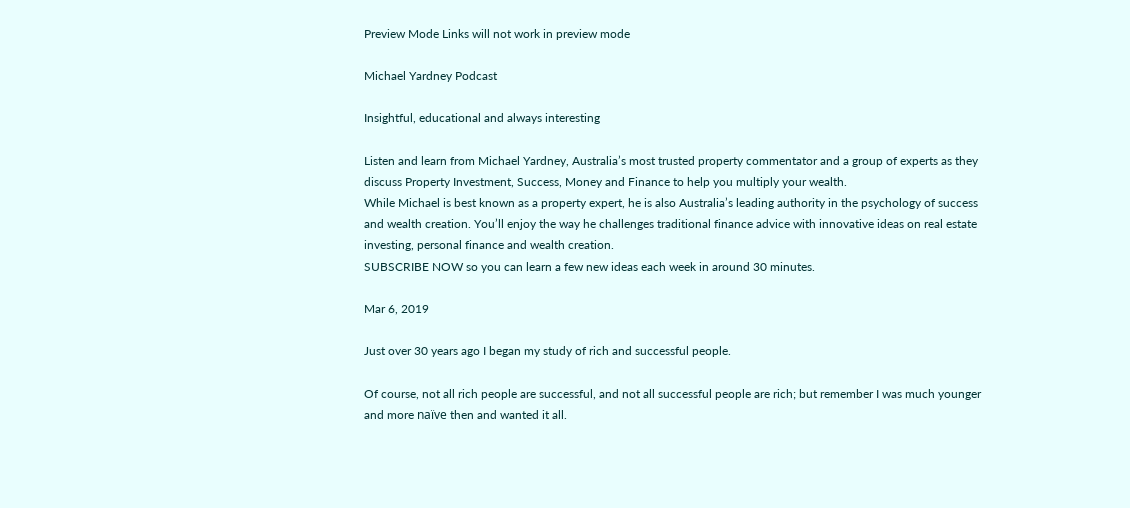Preview Mode Links will not work in preview mode

Michael Yardney Podcast

Insightful, educational and always interesting

Listen and learn from Michael Yardney, Australia’s most trusted property commentator and a group of experts as they discuss Property Investment, Success, Money and Finance to help you multiply your wealth.
While Michael is best known as a property expert, he is also Australia’s leading authority in the psychology of success and wealth creation. You’ll enjoy the way he challenges traditional finance advice with innovative ideas on real estate investing, personal finance and wealth creation.
SUBSCRIBE NOW so you can learn a few new ideas each week in around 30 minutes.

Mar 6, 2019

Just over 30 years ago I began my study of rich and successful people.

Of course, not all rich people are successful, and not all successful people are rich; but remember I was much younger and more naïve then and wanted it all.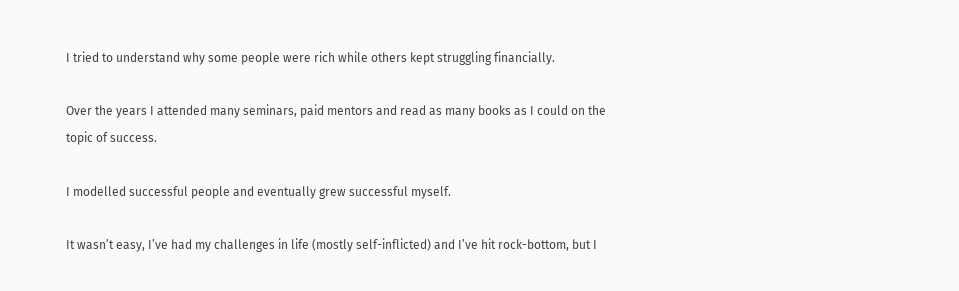I tried to understand why some people were rich while others kept struggling financially.

Over the years I attended many seminars, paid mentors and read as many books as I could on the topic of success.

I modelled successful people and eventually grew successful myself.

It wasn’t easy, I’ve had my challenges in life (mostly self-inflicted) and I’ve hit rock-bottom, but I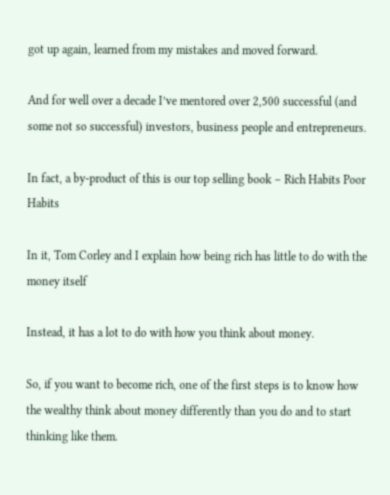got up again, learned from my mistakes and moved forward.

And for well over a decade I’ve mentored over 2,500 successful (and some not so successful) investors, business people and entrepreneurs.

In fact, a by-product of this is our top selling book – Rich Habits Poor Habits

In it, Tom Corley and I explain how being rich has little to do with the money itself

Instead, it has a lot to do with how you think about money.

So, if you want to become rich, one of the first steps is to know how the wealthy think about money differently than you do and to start thinking like them.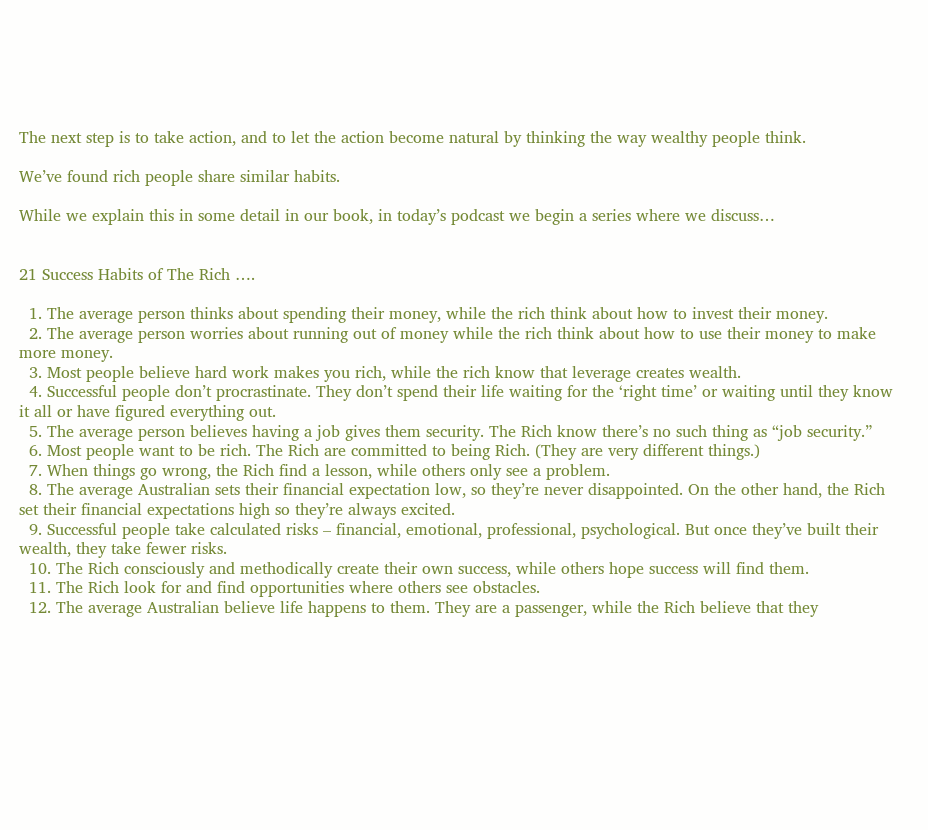The next step is to take action, and to let the action become natural by thinking the way wealthy people think.

We’ve found rich people share similar habits.

While we explain this in some detail in our book, in today’s podcast we begin a series where we discuss…


21 Success Habits of The Rich ….

  1. The average person thinks about spending their money, while the rich think about how to invest their money.
  2. The average person worries about running out of money while the rich think about how to use their money to make more money.
  3. Most people believe hard work makes you rich, while the rich know that leverage creates wealth.
  4. Successful people don’t procrastinate. They don’t spend their life waiting for the ‘right time’ or waiting until they know it all or have figured everything out.
  5. The average person believes having a job gives them security. The Rich know there’s no such thing as “job security.”
  6. Most people want to be rich. The Rich are committed to being Rich. (They are very different things.)
  7. When things go wrong, the Rich find a lesson, while others only see a problem.
  8. The average Australian sets their financial expectation low, so they’re never disappointed. On the other hand, the Rich set their financial expectations high so they’re always excited.
  9. Successful people take calculated risks – financial, emotional, professional, psychological. But once they’ve built their wealth, they take fewer risks.
  10. The Rich consciously and methodically create their own success, while others hope success will find them.
  11. The Rich look for and find opportunities where others see obstacles.
  12. The average Australian believe life happens to them. They are a passenger, while the Rich believe that they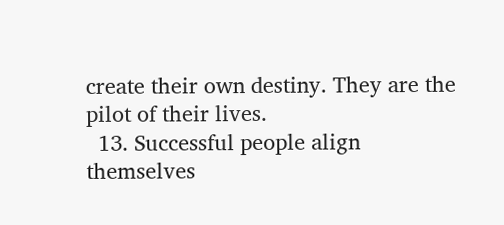create their own destiny. They are the pilot of their lives.
  13. Successful people align themselves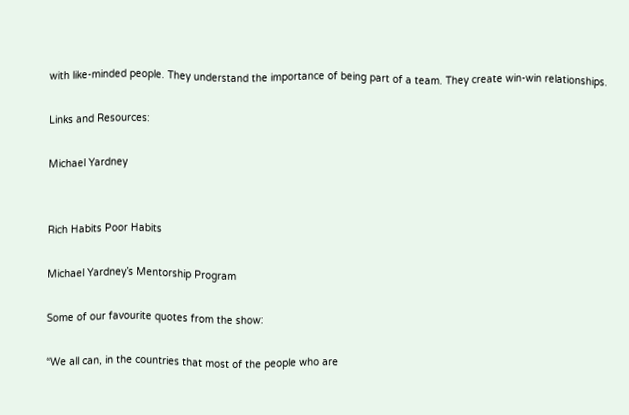with like-minded people. They understand the importance of being part of a team. They create win-win relationships.

Links and Resources:

Michael Yardney


Rich Habits Poor Habits

Michael Yardney’s Mentorship Program

Some of our favourite quotes from the show:

“We all can, in the countries that most of the people who are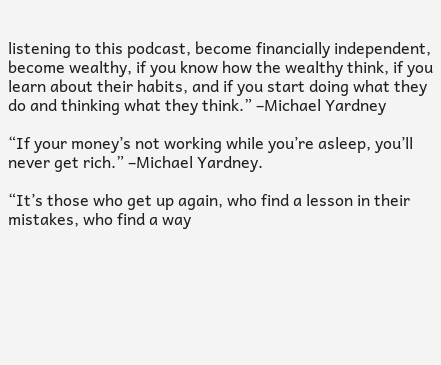listening to this podcast, become financially independent, become wealthy, if you know how the wealthy think, if you learn about their habits, and if you start doing what they do and thinking what they think.” –Michael Yardney

“If your money’s not working while you’re asleep, you’ll never get rich.” –Michael Yardney.

“It’s those who get up again, who find a lesson in their mistakes, who find a way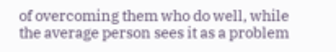of overcoming them who do well, while the average person sees it as a problem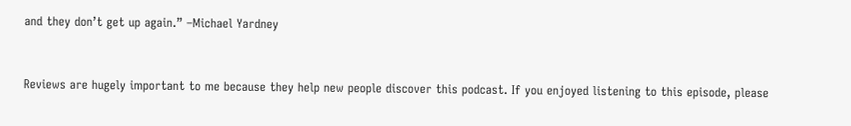and they don’t get up again.” –Michael Yardney


Reviews are hugely important to me because they help new people discover this podcast. If you enjoyed listening to this episode, please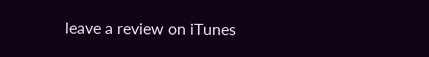leave a review on iTunes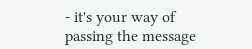- it's your way of passing the message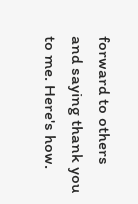forward to others and saying thank you to me. Here's how.